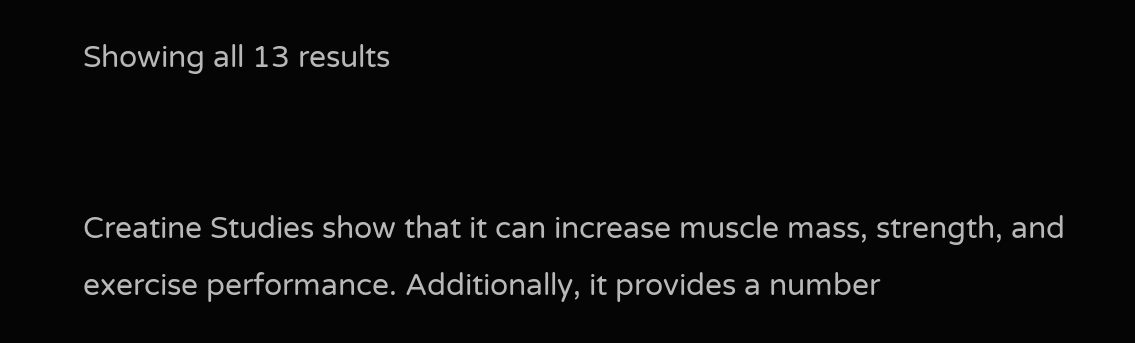Showing all 13 results


Creatine Studies show that it can increase muscle mass, strength, and exercise performance. Additionally, it provides a number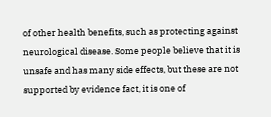of other health benefits, such as protecting against neurological disease. Some people believe that it is unsafe and has many side effects, but these are not supported by evidence fact, it is one of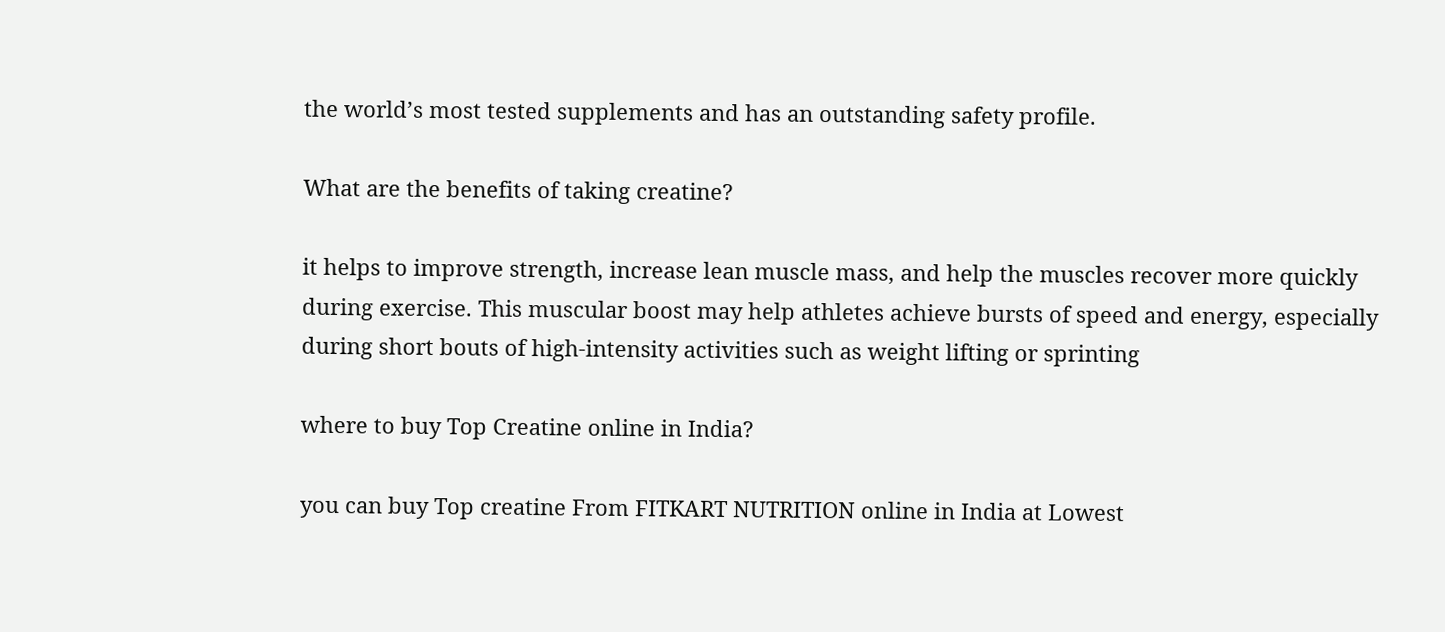the world’s most tested supplements and has an outstanding safety profile.

What are the benefits of taking creatine?

it helps to improve strength, increase lean muscle mass, and help the muscles recover more quickly during exercise. This muscular boost may help athletes achieve bursts of speed and energy, especially during short bouts of high-intensity activities such as weight lifting or sprinting

where to buy Top Creatine online in India?

you can buy Top creatine From FITKART NUTRITION online in India at Lowest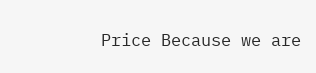Price Because we are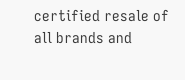certified resale of all brands and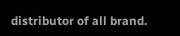distributor of all brand.